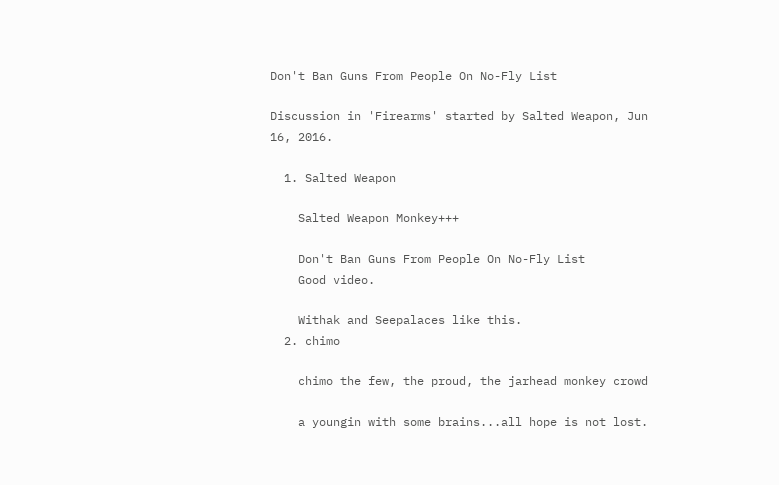Don't Ban Guns From People On No-Fly List

Discussion in 'Firearms' started by Salted Weapon, Jun 16, 2016.

  1. Salted Weapon

    Salted Weapon Monkey+++

    Don't Ban Guns From People On No-Fly List
    Good video.

    Withak and Seepalaces like this.
  2. chimo

    chimo the few, the proud, the jarhead monkey crowd

    a youngin with some brains...all hope is not lost.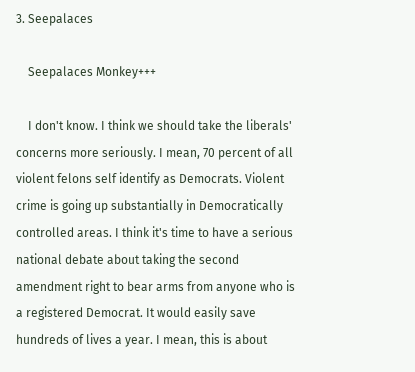3. Seepalaces

    Seepalaces Monkey+++

    I don't know. I think we should take the liberals' concerns more seriously. I mean, 70 percent of all violent felons self identify as Democrats. Violent crime is going up substantially in Democratically controlled areas. I think it's time to have a serious national debate about taking the second amendment right to bear arms from anyone who is a registered Democrat. It would easily save hundreds of lives a year. I mean, this is about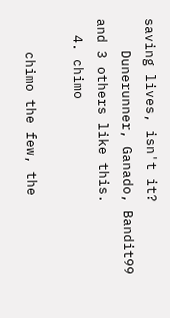saving lives, isn't it?
    Dunerunner, Ganado, Bandit99 and 3 others like this.
  4. chimo

    chimo the few, the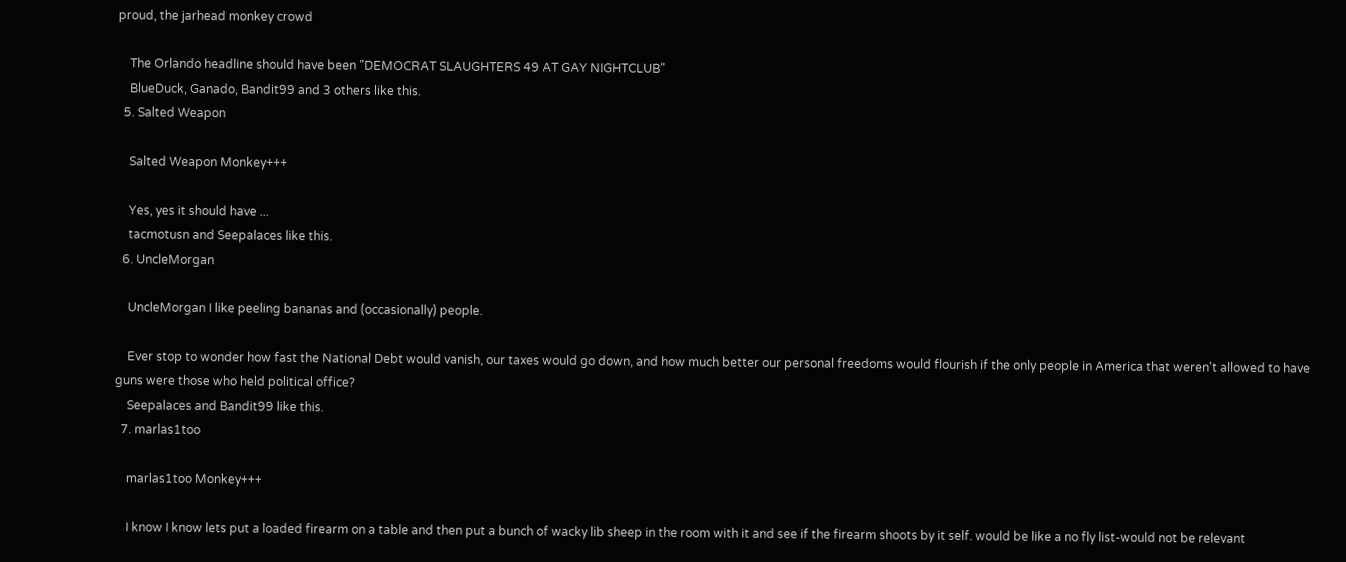proud, the jarhead monkey crowd

    The Orlando headline should have been "DEMOCRAT SLAUGHTERS 49 AT GAY NIGHTCLUB"
    BlueDuck, Ganado, Bandit99 and 3 others like this.
  5. Salted Weapon

    Salted Weapon Monkey+++

    Yes, yes it should have ...
    tacmotusn and Seepalaces like this.
  6. UncleMorgan

    UncleMorgan I like peeling bananas and (occasionally) people.

    Ever stop to wonder how fast the National Debt would vanish, our taxes would go down, and how much better our personal freedoms would flourish if the only people in America that weren't allowed to have guns were those who held political office?
    Seepalaces and Bandit99 like this.
  7. marlas1too

    marlas1too Monkey+++

    I know I know lets put a loaded firearm on a table and then put a bunch of wacky lib sheep in the room with it and see if the firearm shoots by it self. would be like a no fly list-would not be relevant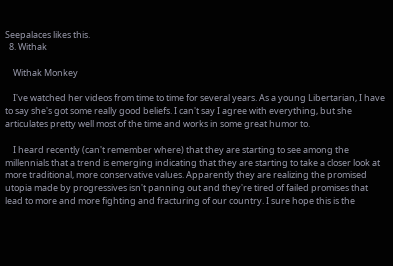Seepalaces likes this.
  8. Withak

    Withak Monkey

    I've watched her videos from time to time for several years. As a young Libertarian, I have to say she's got some really good beliefs. I can't say I agree with everything, but she articulates pretty well most of the time and works in some great humor to.

    I heard recently (can't remember where) that they are starting to see among the millennials that a trend is emerging indicating that they are starting to take a closer look at more traditional, more conservative values. Apparently they are realizing the promised utopia made by progressives isn't panning out and they're tired of failed promises that lead to more and more fighting and fracturing of our country. I sure hope this is the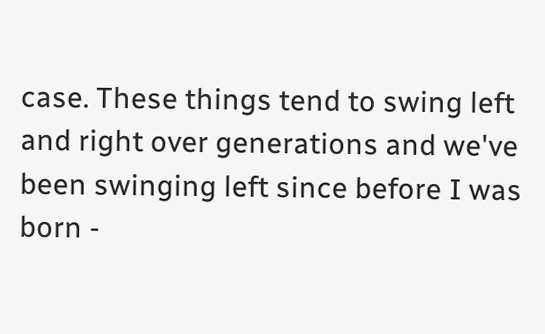case. These things tend to swing left and right over generations and we've been swinging left since before I was born -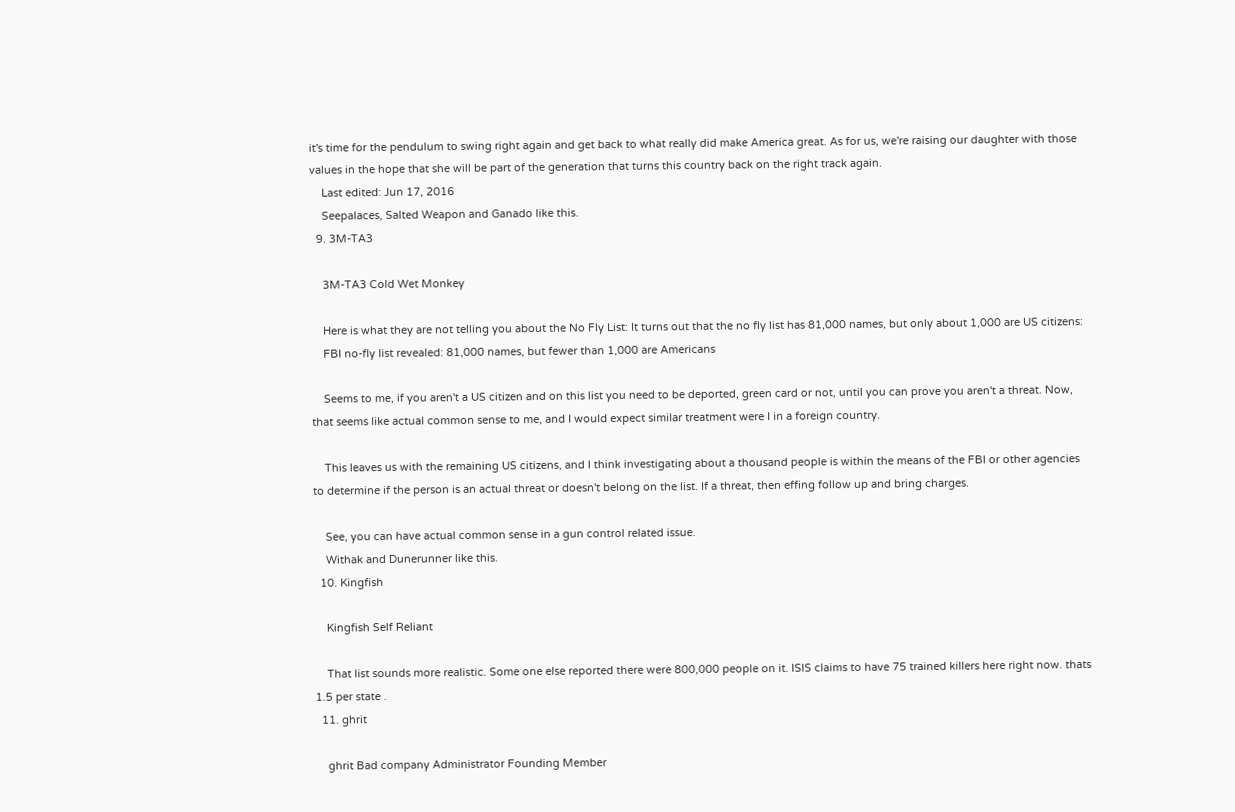it's time for the pendulum to swing right again and get back to what really did make America great. As for us, we're raising our daughter with those values in the hope that she will be part of the generation that turns this country back on the right track again.
    Last edited: Jun 17, 2016
    Seepalaces, Salted Weapon and Ganado like this.
  9. 3M-TA3

    3M-TA3 Cold Wet Monkey

    Here is what they are not telling you about the No Fly List: It turns out that the no fly list has 81,000 names, but only about 1,000 are US citizens:
    FBI no-fly list revealed: 81,000 names, but fewer than 1,000 are Americans

    Seems to me, if you aren't a US citizen and on this list you need to be deported, green card or not, until you can prove you aren't a threat. Now, that seems like actual common sense to me, and I would expect similar treatment were I in a foreign country.

    This leaves us with the remaining US citizens, and I think investigating about a thousand people is within the means of the FBI or other agencies to determine if the person is an actual threat or doesn't belong on the list. If a threat, then effing follow up and bring charges.

    See, you can have actual common sense in a gun control related issue.
    Withak and Dunerunner like this.
  10. Kingfish

    Kingfish Self Reliant

    That list sounds more realistic. Some one else reported there were 800,000 people on it. ISIS claims to have 75 trained killers here right now. thats 1.5 per state .
  11. ghrit

    ghrit Bad company Administrator Founding Member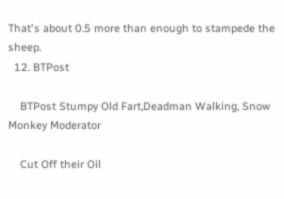That's about 0.5 more than enough to stampede the sheep.
  12. BTPost

    BTPost Stumpy Old Fart,Deadman Walking, Snow Monkey Moderator

    Cut Off their Oil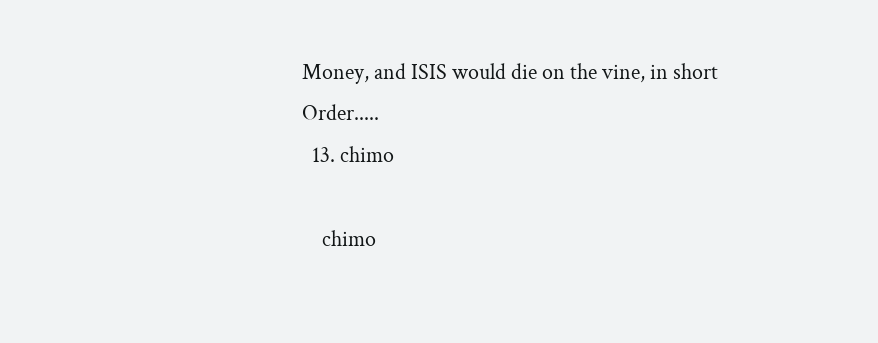Money, and ISIS would die on the vine, in short Order.....
  13. chimo

    chimo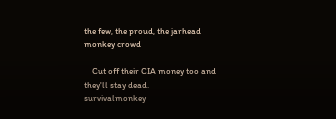the few, the proud, the jarhead monkey crowd

    Cut off their CIA money too and they'll stay dead.
survivalmonkey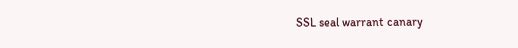SSL seal warrant canary